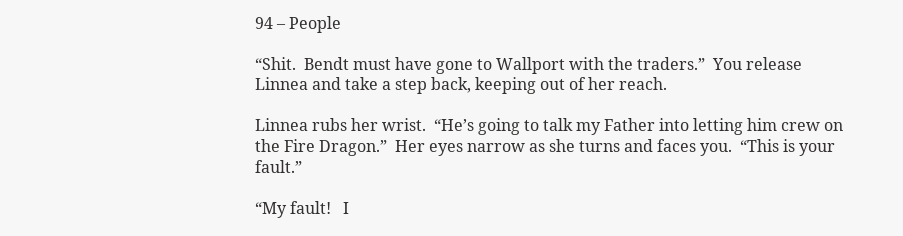94 – People

“Shit.  Bendt must have gone to Wallport with the traders.”  You release Linnea and take a step back, keeping out of her reach.

Linnea rubs her wrist.  “He’s going to talk my Father into letting him crew on the Fire Dragon.”  Her eyes narrow as she turns and faces you.  “This is your fault.”

“My fault!   I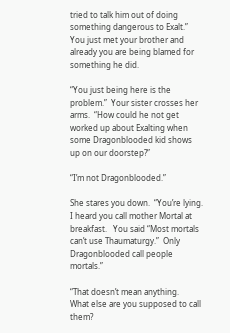tried to talk him out of doing something dangerous to Exalt.”  You just met your brother and already you are being blamed for something he did.

“You just being here is the problem.”  Your sister crosses her arms.  “How could he not get worked up about Exalting when some Dragonblooded kid shows up on our doorstep?”

“I’m not Dragonblooded.”

She stares you down.  “You’re lying.  I heard you call mother Mortal at breakfast.   You said “Most mortals can’t use Thaumaturgy.”  Only Dragonblooded call people mortals.”

“That doesn’t mean anything.   What else are you supposed to call them?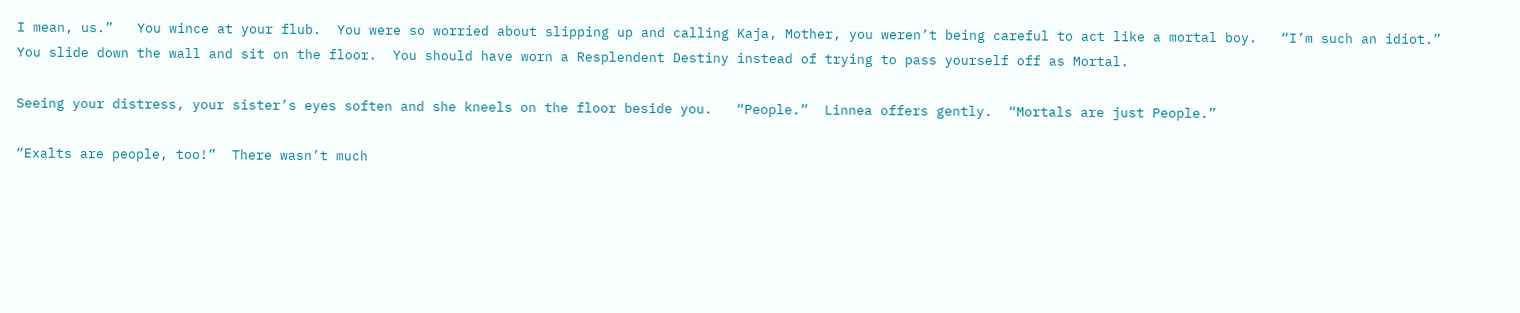I mean, us.”   You wince at your flub.  You were so worried about slipping up and calling Kaja, Mother, you weren’t being careful to act like a mortal boy.   “I’m such an idiot.”  You slide down the wall and sit on the floor.  You should have worn a Resplendent Destiny instead of trying to pass yourself off as Mortal.

Seeing your distress, your sister’s eyes soften and she kneels on the floor beside you.   “People.”  Linnea offers gently.  “Mortals are just People.”

“Exalts are people, too!”  There wasn’t much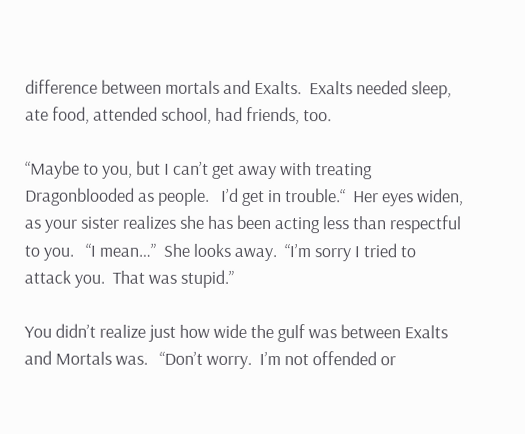difference between mortals and Exalts.  Exalts needed sleep, ate food, attended school, had friends, too.

“Maybe to you, but I can’t get away with treating Dragonblooded as people.   I’d get in trouble.“  Her eyes widen, as your sister realizes she has been acting less than respectful to you.   “I mean…”  She looks away.  “I’m sorry I tried to attack you.  That was stupid.”

You didn’t realize just how wide the gulf was between Exalts and Mortals was.   “Don’t worry.  I’m not offended or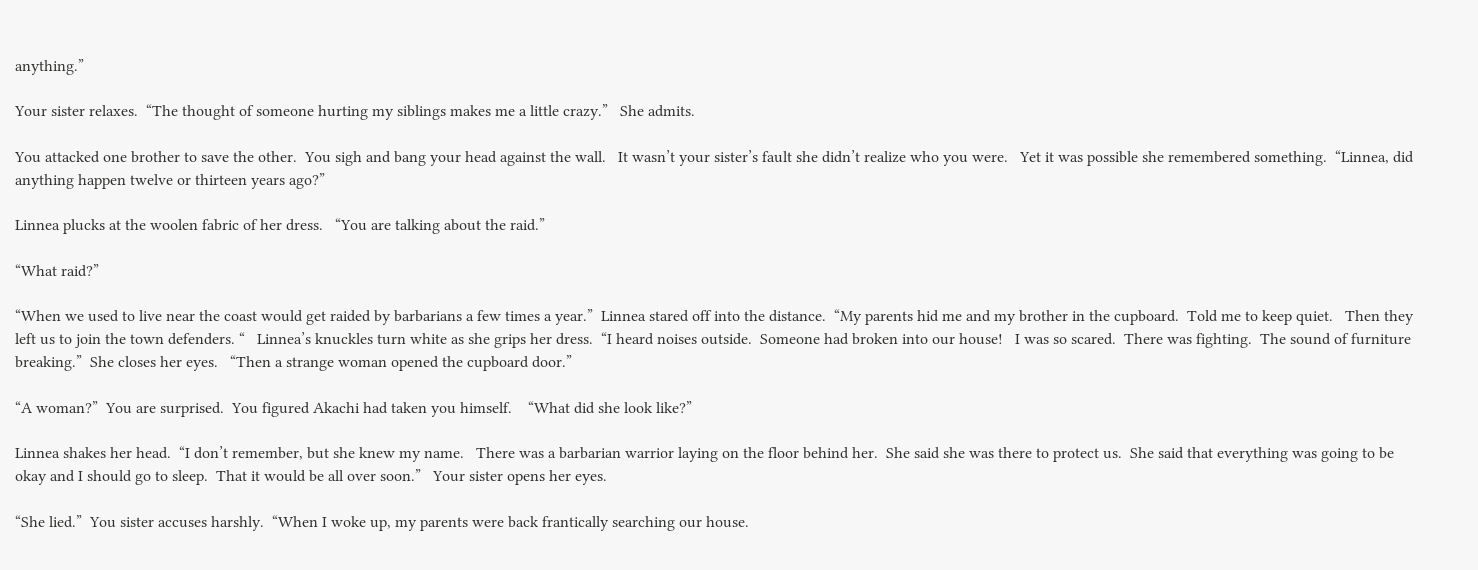anything.”

Your sister relaxes.  “The thought of someone hurting my siblings makes me a little crazy.”   She admits.

You attacked one brother to save the other.  You sigh and bang your head against the wall.   It wasn’t your sister’s fault she didn’t realize who you were.   Yet it was possible she remembered something.  “Linnea, did anything happen twelve or thirteen years ago?”

Linnea plucks at the woolen fabric of her dress.   “You are talking about the raid.”

“What raid?”

“When we used to live near the coast would get raided by barbarians a few times a year.”  Linnea stared off into the distance.  “My parents hid me and my brother in the cupboard.  Told me to keep quiet.   Then they left us to join the town defenders. “   Linnea’s knuckles turn white as she grips her dress.  “I heard noises outside.  Someone had broken into our house!   I was so scared.  There was fighting.  The sound of furniture breaking.”  She closes her eyes.   “Then a strange woman opened the cupboard door.”

“A woman?”  You are surprised.  You figured Akachi had taken you himself.    “What did she look like?”

Linnea shakes her head.  “I don’t remember, but she knew my name.   There was a barbarian warrior laying on the floor behind her.  She said she was there to protect us.  She said that everything was going to be okay and I should go to sleep.  That it would be all over soon.”   Your sister opens her eyes.

“She lied.”  You sister accuses harshly.  “When I woke up, my parents were back frantically searching our house.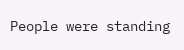People were standing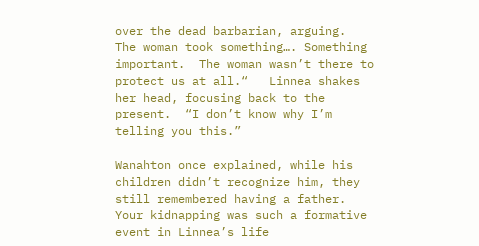over the dead barbarian, arguing.  The woman took something…. Something important.  The woman wasn’t there to protect us at all.“   Linnea shakes her head, focusing back to the present.  “I don’t know why I’m telling you this.”

Wanahton once explained, while his children didn’t recognize him, they still remembered having a father.  Your kidnapping was such a formative event in Linnea’s life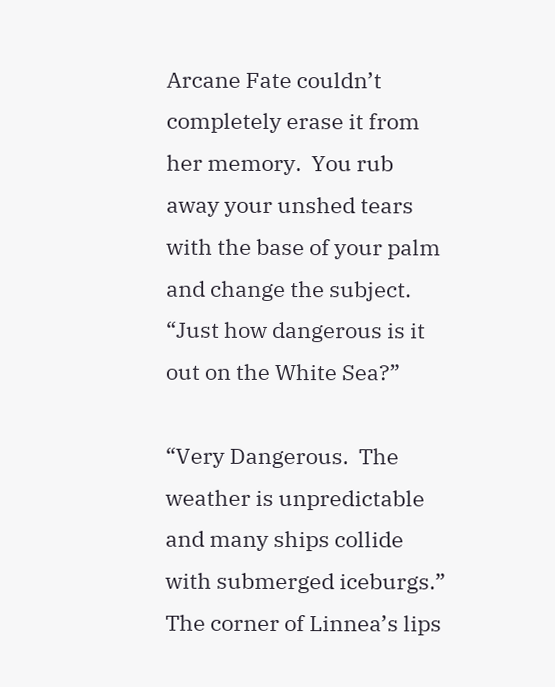Arcane Fate couldn’t completely erase it from her memory.  You rub away your unshed tears with the base of your palm and change the subject.   “Just how dangerous is it out on the White Sea?”

“Very Dangerous.  The weather is unpredictable and many ships collide with submerged iceburgs.”  The corner of Linnea’s lips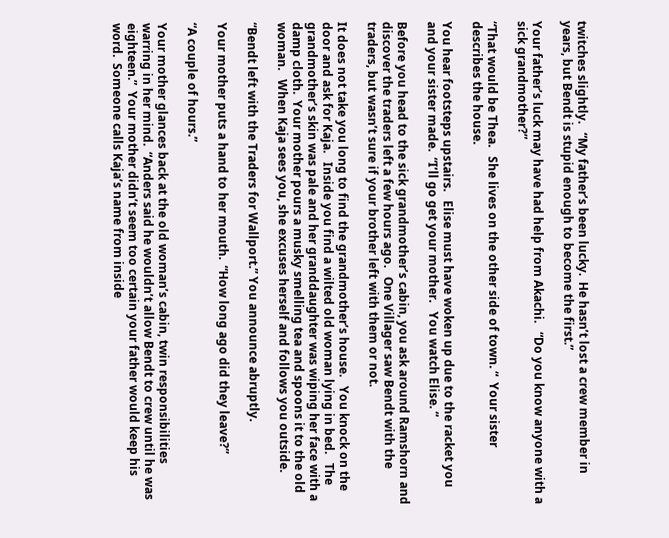twitches slightly.   “My father’s been lucky.  He hasn’t lost a crew member in years, but Bendt is stupid enough to become the first.”

Your father’s luck may have had help from Akachi.   “Do you know anyone with a sick grandmother?”

“That would be Thea.   She lives on the other side of town. “  Your sister describes the house.

You hear footsteps upstairs.   Elise must have woken up due to the racket you and your sister made.  “I’ll go get your mother.   You watch Elise. “

Before you head to the sick grandmother’s cabin, you ask around Ramshorn and discover the traders left a few hours ago.   One Villager saw Bendt with the traders, but wasn’t sure if your brother left with them or not.

It does not take you long to find the grandmother’s house.   You knock on the door and ask for Kaja.   Inside you find a wilted old woman lying in bed.   The grandmother’s skin was pale and her granddaughter was wiping her face with a damp cloth.  Your mother pours a musky smelling tea and spoons it to the old woman.   When Kaja sees you, she excuses herself and follows you outside.

“Bendt left with the Traders for Wallport.” You announce abruptly.

Your mother puts a hand to her mouth.  “How long ago did they leave?”

“A couple of hours.”

Your mother glances back at the old woman’s cabin, twin responsibilities warring in her mind.  “Anders said he wouldn’t allow Bendt to crew until he was eighteen.”  Your mother didn’t seem too certain your father would keep his word.  Someone calls Kaja’s name from inside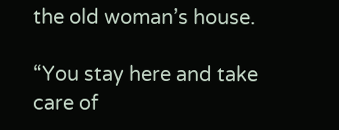the old woman’s house.

“You stay here and take care of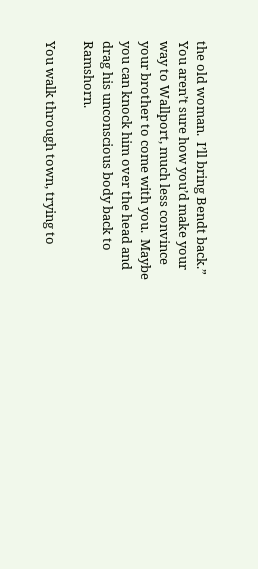the old woman.  I’ll bring Bendt back.”   You aren’t sure how you’d make your way to Wallport, much less convince your brother to come with you.  Maybe you can knock him over the head and drag his unconscious body back to Ramshorn.

You walk through town, trying to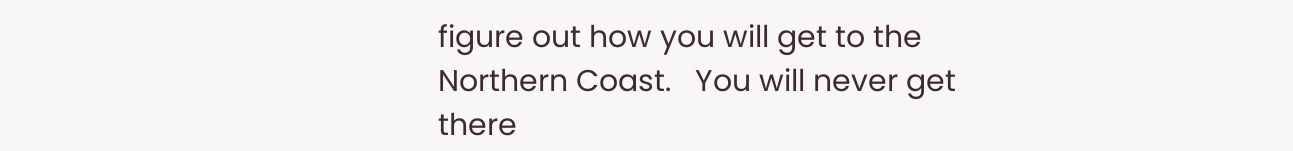figure out how you will get to the Northern Coast.   You will never get there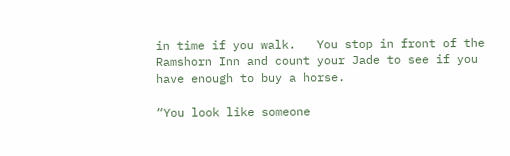in time if you walk.   You stop in front of the Ramshorn Inn and count your Jade to see if you have enough to buy a horse.

“You look like someone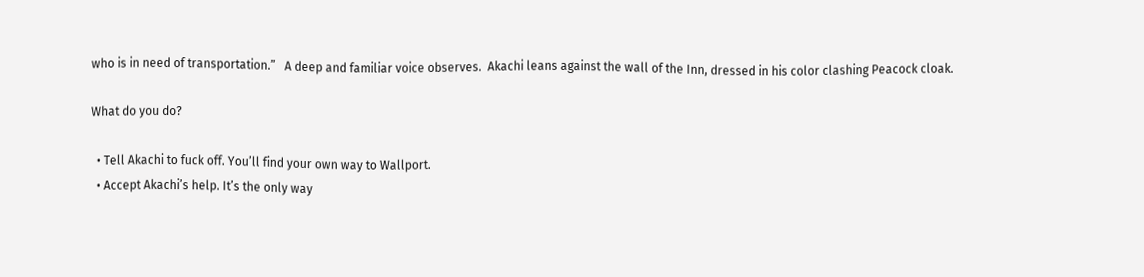who is in need of transportation.”   A deep and familiar voice observes.  Akachi leans against the wall of the Inn, dressed in his color clashing Peacock cloak.

What do you do?

  • Tell Akachi to fuck off. You’ll find your own way to Wallport.
  • Accept Akachi’s help. It’s the only way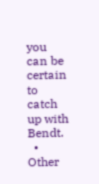you can be certain to catch up with Bendt.
  • Other